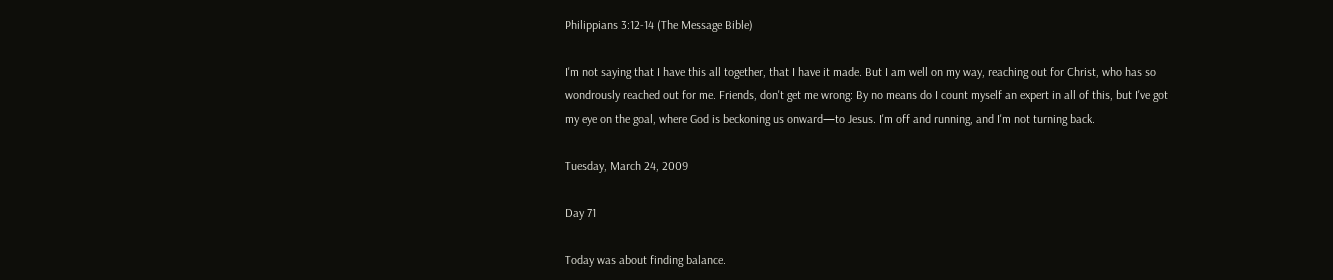Philippians 3:12-14 (The Message Bible)

I'm not saying that I have this all together, that I have it made. But I am well on my way, reaching out for Christ, who has so wondrously reached out for me. Friends, don't get me wrong: By no means do I count myself an expert in all of this, but I've got my eye on the goal, where God is beckoning us onward—to Jesus. I'm off and running, and I'm not turning back.

Tuesday, March 24, 2009

Day 71

Today was about finding balance.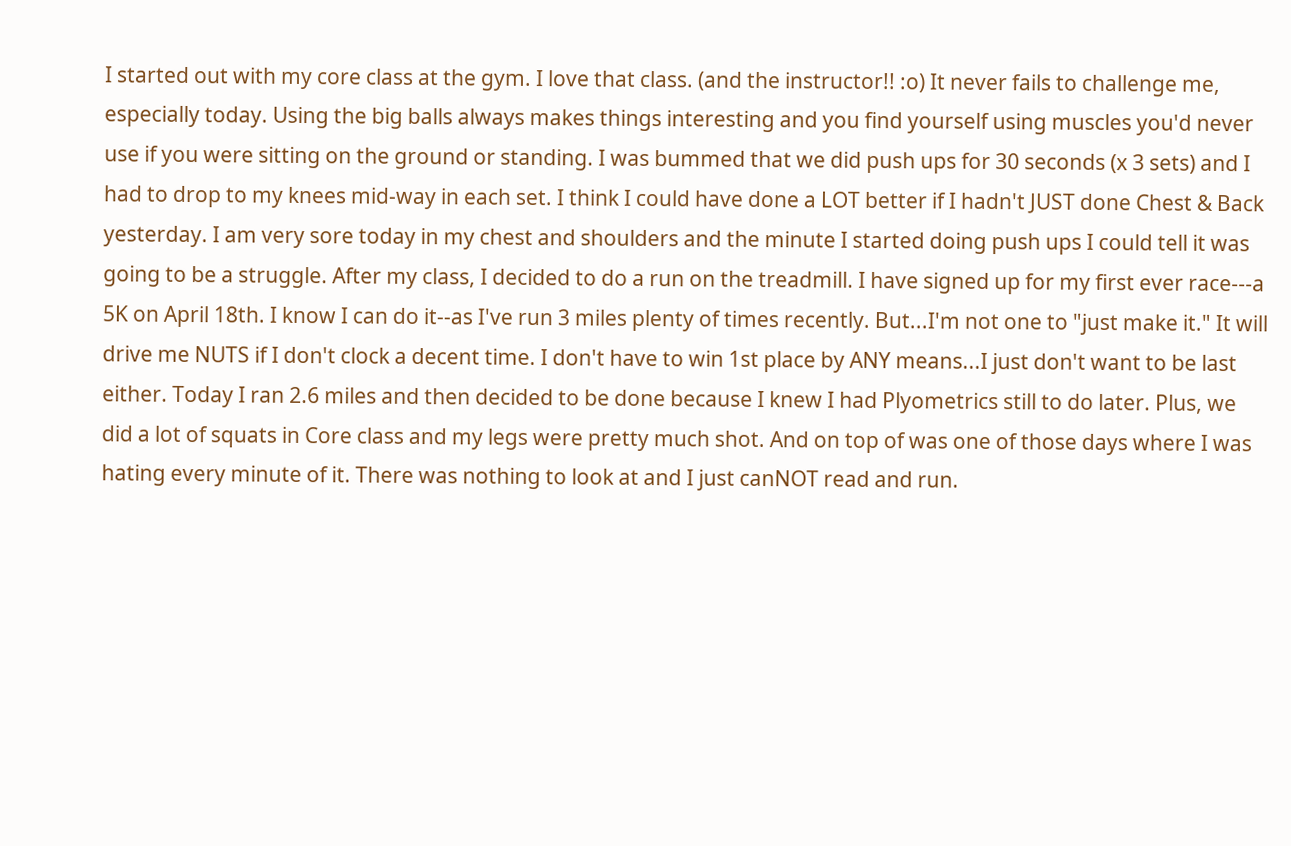I started out with my core class at the gym. I love that class. (and the instructor!! :o) It never fails to challenge me, especially today. Using the big balls always makes things interesting and you find yourself using muscles you'd never use if you were sitting on the ground or standing. I was bummed that we did push ups for 30 seconds (x 3 sets) and I had to drop to my knees mid-way in each set. I think I could have done a LOT better if I hadn't JUST done Chest & Back yesterday. I am very sore today in my chest and shoulders and the minute I started doing push ups I could tell it was going to be a struggle. After my class, I decided to do a run on the treadmill. I have signed up for my first ever race---a 5K on April 18th. I know I can do it--as I've run 3 miles plenty of times recently. But...I'm not one to "just make it." It will drive me NUTS if I don't clock a decent time. I don't have to win 1st place by ANY means...I just don't want to be last either. Today I ran 2.6 miles and then decided to be done because I knew I had Plyometrics still to do later. Plus, we did a lot of squats in Core class and my legs were pretty much shot. And on top of was one of those days where I was hating every minute of it. There was nothing to look at and I just canNOT read and run.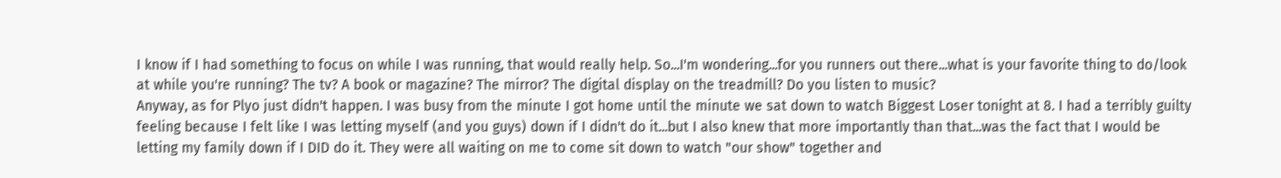I know if I had something to focus on while I was running, that would really help. So...I'm wondering...for you runners out there...what is your favorite thing to do/look at while you're running? The tv? A book or magazine? The mirror? The digital display on the treadmill? Do you listen to music?
Anyway, as for Plyo just didn't happen. I was busy from the minute I got home until the minute we sat down to watch Biggest Loser tonight at 8. I had a terribly guilty feeling because I felt like I was letting myself (and you guys) down if I didn't do it...but I also knew that more importantly than that...was the fact that I would be letting my family down if I DID do it. They were all waiting on me to come sit down to watch "our show" together and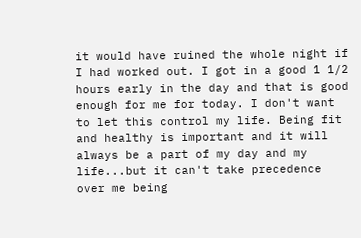it would have ruined the whole night if I had worked out. I got in a good 1 1/2 hours early in the day and that is good enough for me for today. I don't want to let this control my life. Being fit and healthy is important and it will always be a part of my day and my life...but it can't take precedence over me being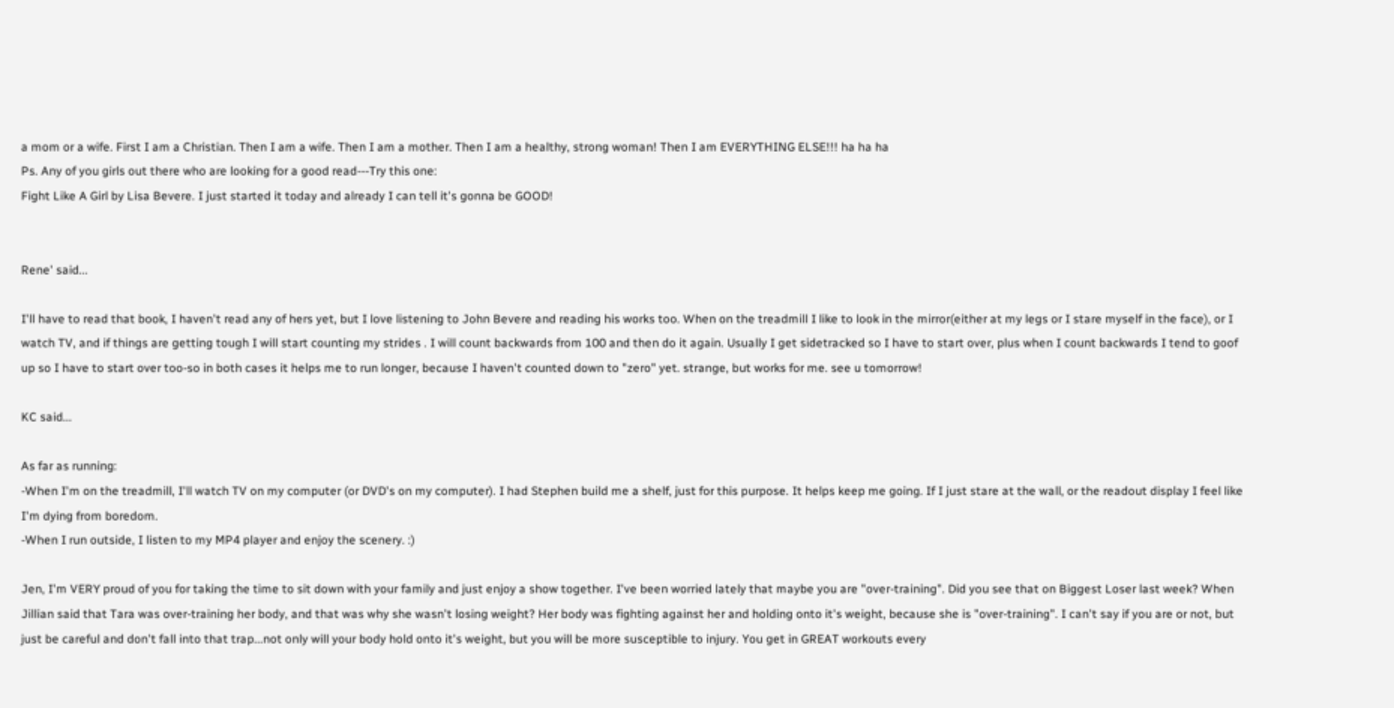a mom or a wife. First I am a Christian. Then I am a wife. Then I am a mother. Then I am a healthy, strong woman! Then I am EVERYTHING ELSE!!! ha ha ha
Ps. Any of you girls out there who are looking for a good read---Try this one:
Fight Like A Girl by Lisa Bevere. I just started it today and already I can tell it's gonna be GOOD!


Rene' said...

I'll have to read that book, I haven't read any of hers yet, but I love listening to John Bevere and reading his works too. When on the treadmill I like to look in the mirror(either at my legs or I stare myself in the face), or I watch TV, and if things are getting tough I will start counting my strides . I will count backwards from 100 and then do it again. Usually I get sidetracked so I have to start over, plus when I count backwards I tend to goof up so I have to start over too-so in both cases it helps me to run longer, because I haven't counted down to "zero" yet. strange, but works for me. see u tomorrow!

KC said...

As far as running:
-When I'm on the treadmill, I'll watch TV on my computer (or DVD's on my computer). I had Stephen build me a shelf, just for this purpose. It helps keep me going. If I just stare at the wall, or the readout display I feel like I'm dying from boredom.
-When I run outside, I listen to my MP4 player and enjoy the scenery. :)

Jen, I'm VERY proud of you for taking the time to sit down with your family and just enjoy a show together. I've been worried lately that maybe you are "over-training". Did you see that on Biggest Loser last week? When Jillian said that Tara was over-training her body, and that was why she wasn't losing weight? Her body was fighting against her and holding onto it's weight, because she is "over-training". I can't say if you are or not, but just be careful and don't fall into that trap...not only will your body hold onto it's weight, but you will be more susceptible to injury. You get in GREAT workouts every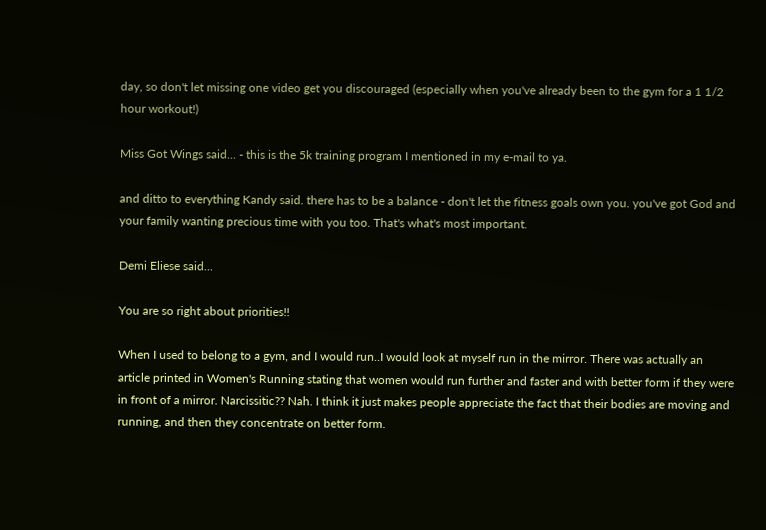day, so don't let missing one video get you discouraged (especially when you've already been to the gym for a 1 1/2 hour workout!)

Miss Got Wings said... - this is the 5k training program I mentioned in my e-mail to ya.

and ditto to everything Kandy said. there has to be a balance - don't let the fitness goals own you. you've got God and your family wanting precious time with you too. That's what's most important.

Demi Eliese said...

You are so right about priorities!!

When I used to belong to a gym, and I would run..I would look at myself run in the mirror. There was actually an article printed in Women's Running stating that women would run further and faster and with better form if they were in front of a mirror. Narcissitic?? Nah. I think it just makes people appreciate the fact that their bodies are moving and running, and then they concentrate on better form.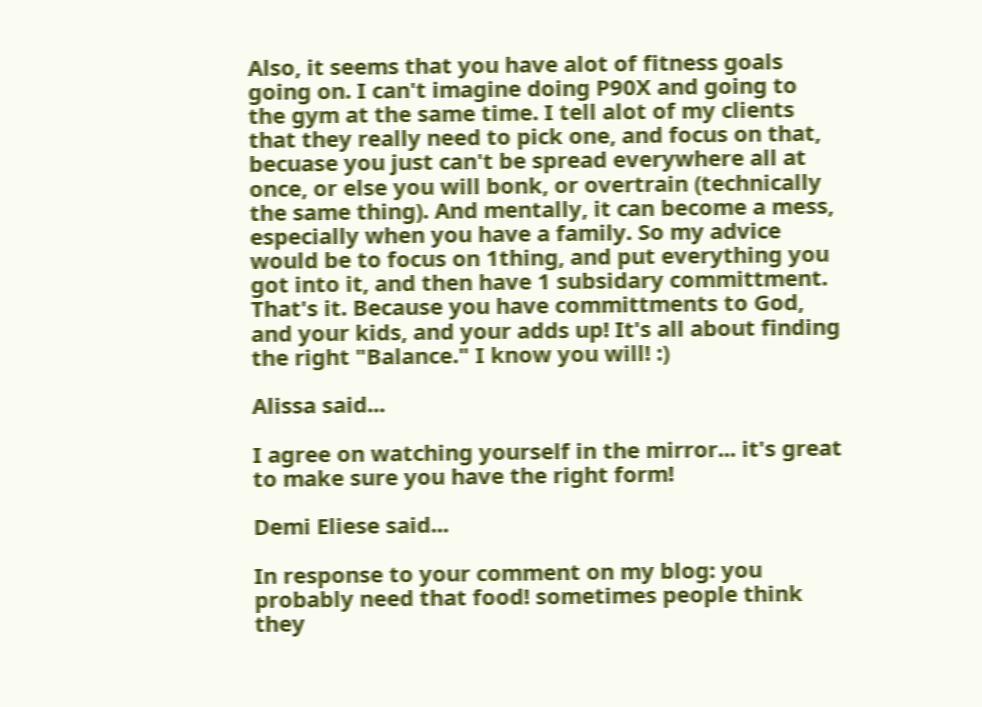Also, it seems that you have alot of fitness goals going on. I can't imagine doing P90X and going to the gym at the same time. I tell alot of my clients that they really need to pick one, and focus on that, becuase you just can't be spread everywhere all at once, or else you will bonk, or overtrain (technically the same thing). And mentally, it can become a mess, especially when you have a family. So my advice would be to focus on 1thing, and put everything you got into it, and then have 1 subsidary committment. That's it. Because you have committments to God, and your kids, and your adds up! It's all about finding the right "Balance." I know you will! :)

Alissa said...

I agree on watching yourself in the mirror... it's great to make sure you have the right form!

Demi Eliese said...

In response to your comment on my blog: you probably need that food! sometimes people think they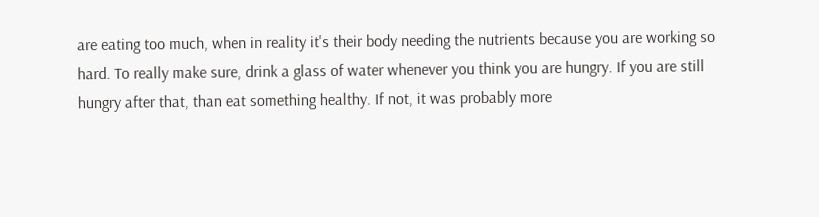are eating too much, when in reality it's their body needing the nutrients because you are working so hard. To really make sure, drink a glass of water whenever you think you are hungry. If you are still hungry after that, than eat something healthy. If not, it was probably more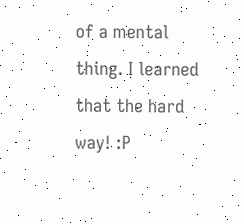of a mental thing. I learned that the hard way! :P